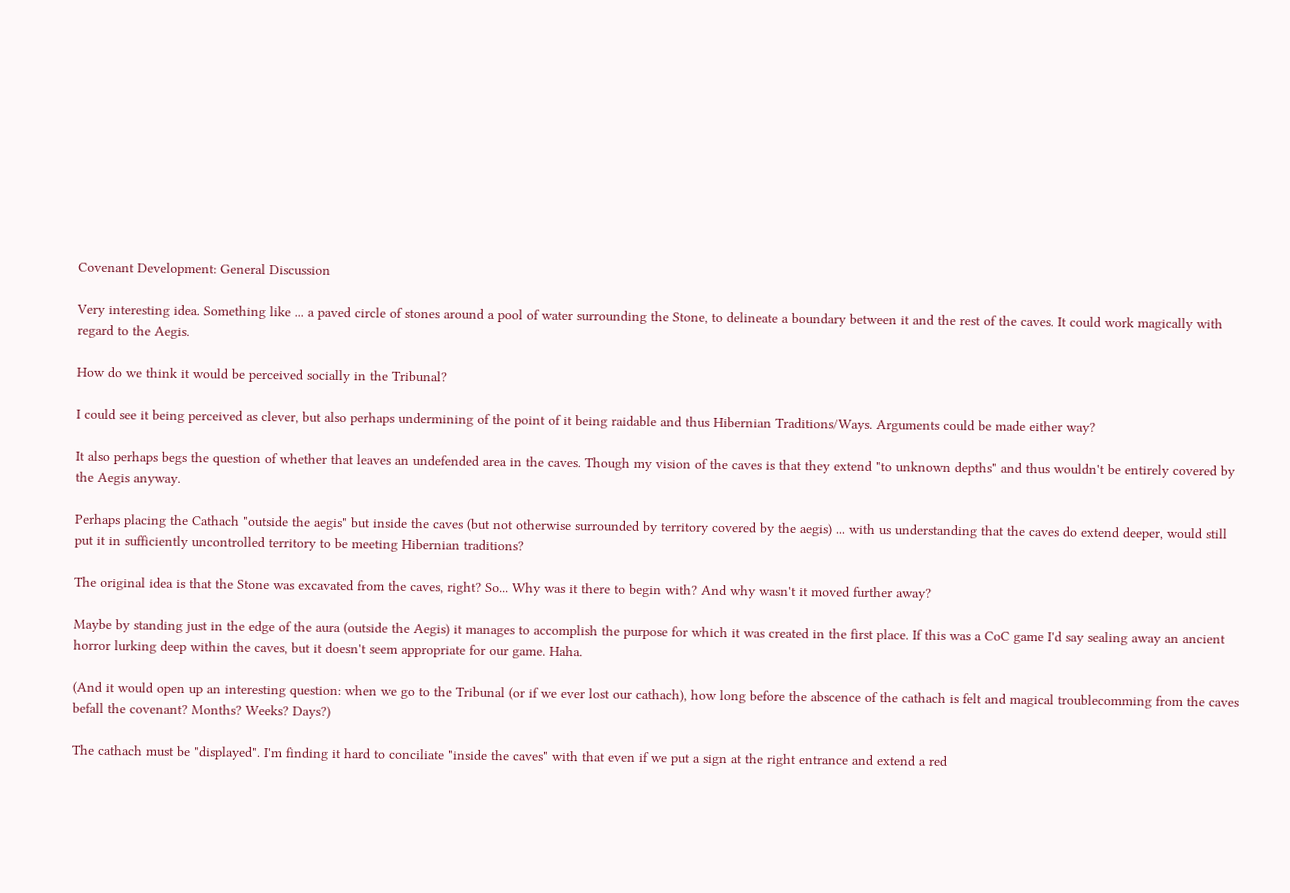Covenant Development: General Discussion

Very interesting idea. Something like ... a paved circle of stones around a pool of water surrounding the Stone, to delineate a boundary between it and the rest of the caves. It could work magically with regard to the Aegis.

How do we think it would be perceived socially in the Tribunal?

I could see it being perceived as clever, but also perhaps undermining of the point of it being raidable and thus Hibernian Traditions/Ways. Arguments could be made either way?

It also perhaps begs the question of whether that leaves an undefended area in the caves. Though my vision of the caves is that they extend "to unknown depths" and thus wouldn't be entirely covered by the Aegis anyway.

Perhaps placing the Cathach "outside the aegis" but inside the caves (but not otherwise surrounded by territory covered by the aegis) ... with us understanding that the caves do extend deeper, would still put it in sufficiently uncontrolled territory to be meeting Hibernian traditions?

The original idea is that the Stone was excavated from the caves, right? So... Why was it there to begin with? And why wasn't it moved further away?

Maybe by standing just in the edge of the aura (outside the Aegis) it manages to accomplish the purpose for which it was created in the first place. If this was a CoC game I'd say sealing away an ancient horror lurking deep within the caves, but it doesn't seem appropriate for our game. Haha.

(And it would open up an interesting question: when we go to the Tribunal (or if we ever lost our cathach), how long before the abscence of the cathach is felt and magical troublecomming from the caves befall the covenant? Months? Weeks? Days?)

The cathach must be "displayed". I'm finding it hard to conciliate "inside the caves" with that even if we put a sign at the right entrance and extend a red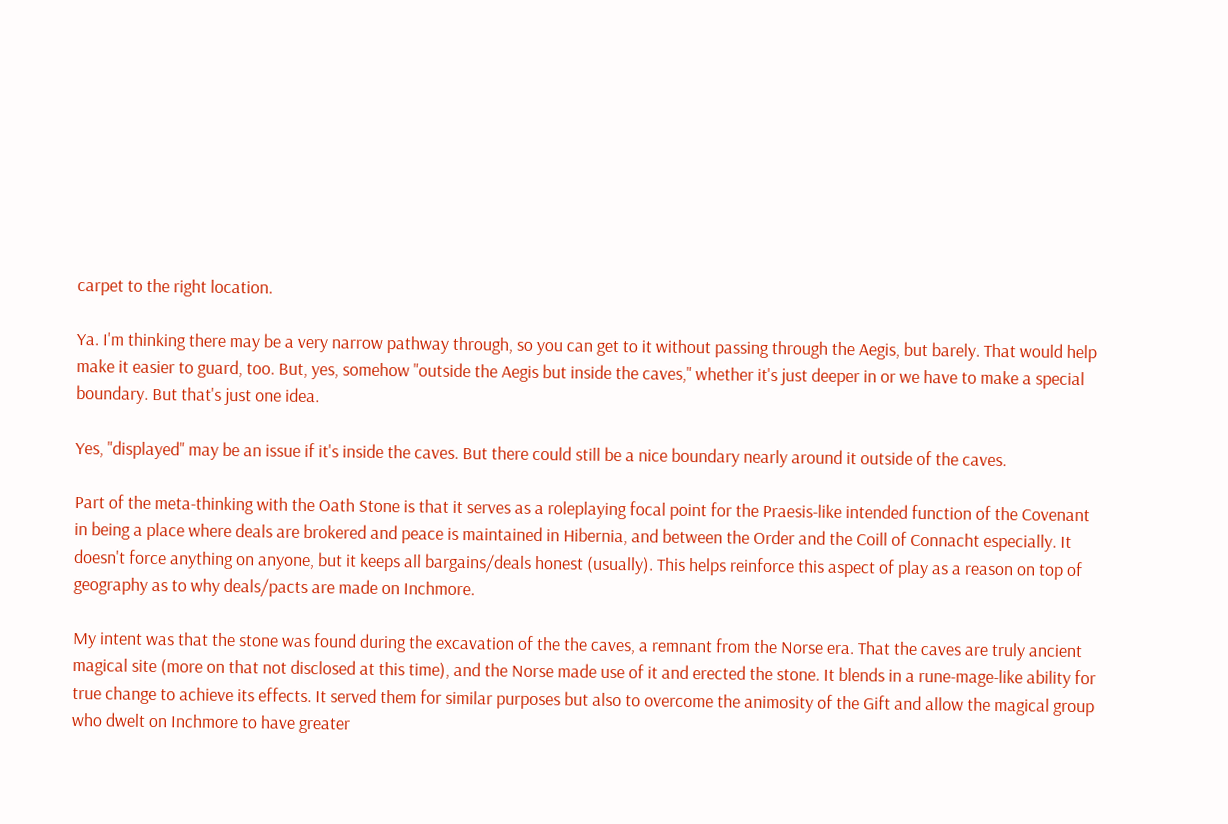carpet to the right location.

Ya. I'm thinking there may be a very narrow pathway through, so you can get to it without passing through the Aegis, but barely. That would help make it easier to guard, too. But, yes, somehow "outside the Aegis but inside the caves," whether it's just deeper in or we have to make a special boundary. But that's just one idea.

Yes, "displayed" may be an issue if it's inside the caves. But there could still be a nice boundary nearly around it outside of the caves.

Part of the meta-thinking with the Oath Stone is that it serves as a roleplaying focal point for the Praesis-like intended function of the Covenant in being a place where deals are brokered and peace is maintained in Hibernia, and between the Order and the Coill of Connacht especially. It doesn't force anything on anyone, but it keeps all bargains/deals honest (usually). This helps reinforce this aspect of play as a reason on top of geography as to why deals/pacts are made on Inchmore.

My intent was that the stone was found during the excavation of the the caves, a remnant from the Norse era. That the caves are truly ancient magical site (more on that not disclosed at this time), and the Norse made use of it and erected the stone. It blends in a rune-mage-like ability for true change to achieve its effects. It served them for similar purposes but also to overcome the animosity of the Gift and allow the magical group who dwelt on Inchmore to have greater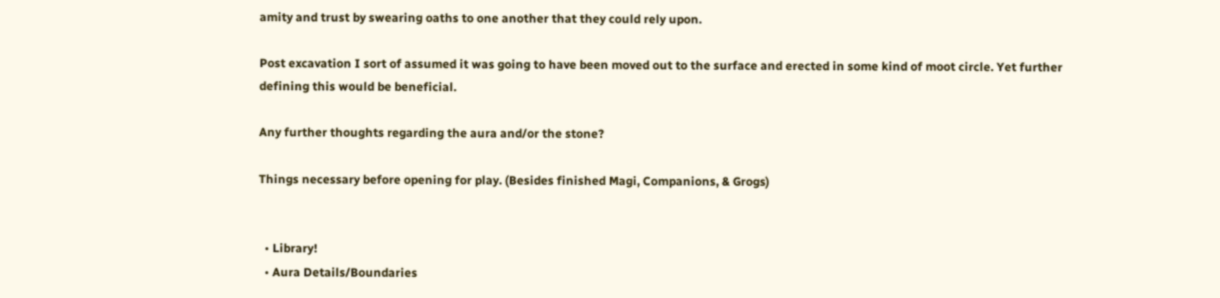amity and trust by swearing oaths to one another that they could rely upon.

Post excavation I sort of assumed it was going to have been moved out to the surface and erected in some kind of moot circle. Yet further defining this would be beneficial.

Any further thoughts regarding the aura and/or the stone?

Things necessary before opening for play. (Besides finished Magi, Companions, & Grogs)


  • Library!
  • Aura Details/Boundaries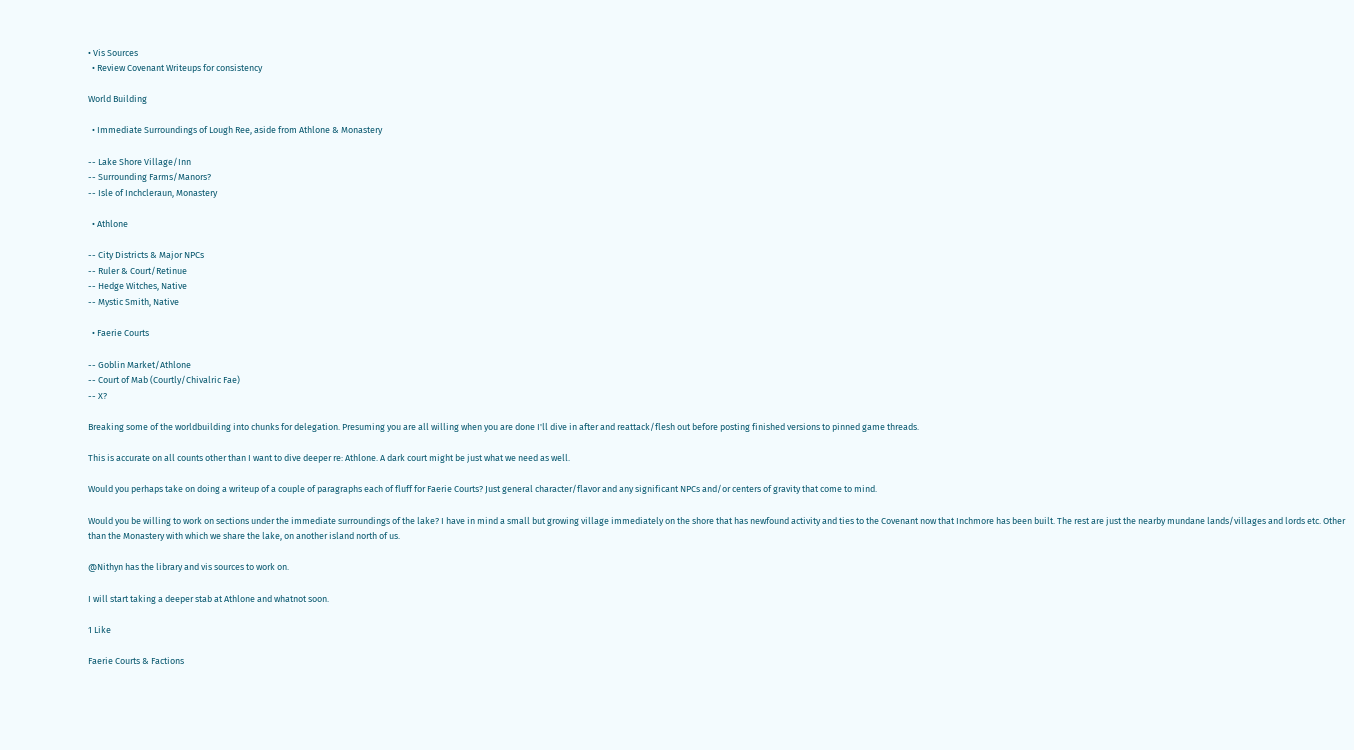• Vis Sources
  • Review Covenant Writeups for consistency

World Building

  • Immediate Surroundings of Lough Ree, aside from Athlone & Monastery

-- Lake Shore Village/Inn
-- Surrounding Farms/Manors?
-- Isle of Inchcleraun, Monastery

  • Athlone

-- City Districts & Major NPCs
-- Ruler & Court/Retinue
-- Hedge Witches, Native
-- Mystic Smith, Native

  • Faerie Courts

-- Goblin Market/Athlone
-- Court of Mab (Courtly/Chivalric Fae)
-- X?

Breaking some of the worldbuilding into chunks for delegation. Presuming you are all willing when you are done I'll dive in after and reattack/flesh out before posting finished versions to pinned game threads.

This is accurate on all counts other than I want to dive deeper re: Athlone. A dark court might be just what we need as well.

Would you perhaps take on doing a writeup of a couple of paragraphs each of fluff for Faerie Courts? Just general character/flavor and any significant NPCs and/or centers of gravity that come to mind.

Would you be willing to work on sections under the immediate surroundings of the lake? I have in mind a small but growing village immediately on the shore that has newfound activity and ties to the Covenant now that Inchmore has been built. The rest are just the nearby mundane lands/villages and lords etc. Other than the Monastery with which we share the lake, on another island north of us.

@Nithyn has the library and vis sources to work on.

I will start taking a deeper stab at Athlone and whatnot soon.

1 Like

Faerie Courts & Factions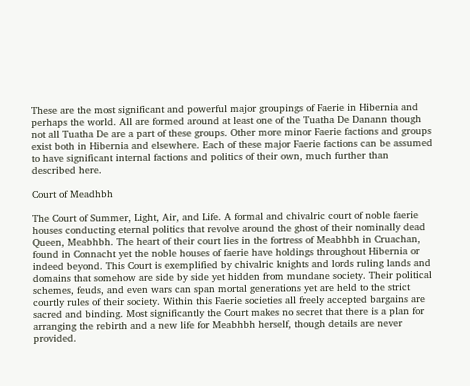These are the most significant and powerful major groupings of Faerie in Hibernia and perhaps the world. All are formed around at least one of the Tuatha De Danann though not all Tuatha De are a part of these groups. Other more minor Faerie factions and groups exist both in Hibernia and elsewhere. Each of these major Faerie factions can be assumed to have significant internal factions and politics of their own, much further than described here.

Court of Meadhbh

The Court of Summer, Light, Air, and Life. A formal and chivalric court of noble faerie houses conducting eternal politics that revolve around the ghost of their nominally dead Queen, Meabhbh. The heart of their court lies in the fortress of Meabhbh in Cruachan, found in Connacht yet the noble houses of faerie have holdings throughout Hibernia or indeed beyond. This Court is exemplified by chivalric knights and lords ruling lands and domains that somehow are side by side yet hidden from mundane society. Their political schemes, feuds, and even wars can span mortal generations yet are held to the strict courtly rules of their society. Within this Faerie societies all freely accepted bargains are sacred and binding. Most significantly the Court makes no secret that there is a plan for arranging the rebirth and a new life for Meabhbh herself, though details are never provided.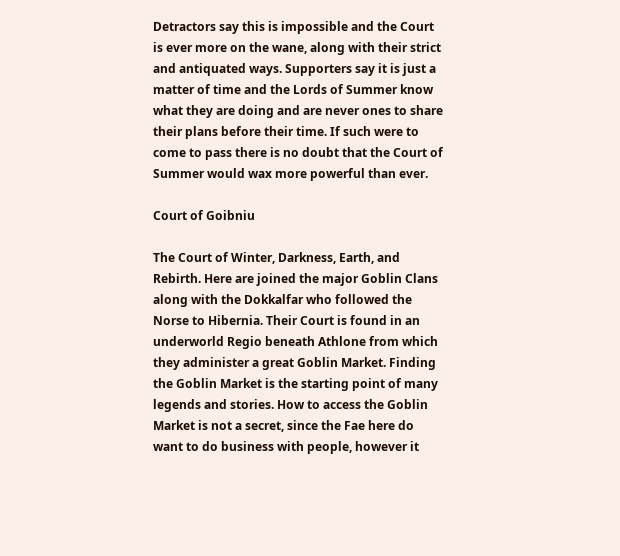Detractors say this is impossible and the Court is ever more on the wane, along with their strict and antiquated ways. Supporters say it is just a matter of time and the Lords of Summer know what they are doing and are never ones to share their plans before their time. If such were to come to pass there is no doubt that the Court of Summer would wax more powerful than ever.

Court of Goibniu

The Court of Winter, Darkness, Earth, and Rebirth. Here are joined the major Goblin Clans along with the Dokkalfar who followed the Norse to Hibernia. Their Court is found in an underworld Regio beneath Athlone from which they administer a great Goblin Market. Finding the Goblin Market is the starting point of many legends and stories. How to access the Goblin Market is not a secret, since the Fae here do want to do business with people, however it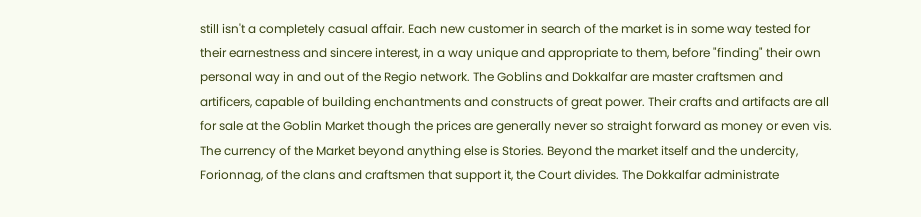still isn't a completely casual affair. Each new customer in search of the market is in some way tested for their earnestness and sincere interest, in a way unique and appropriate to them, before "finding" their own personal way in and out of the Regio network. The Goblins and Dokkalfar are master craftsmen and artificers, capable of building enchantments and constructs of great power. Their crafts and artifacts are all for sale at the Goblin Market though the prices are generally never so straight forward as money or even vis. The currency of the Market beyond anything else is Stories. Beyond the market itself and the undercity, Forionnag, of the clans and craftsmen that support it, the Court divides. The Dokkalfar administrate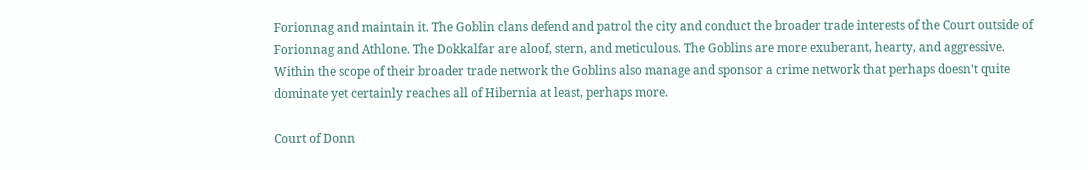Forionnag and maintain it. The Goblin clans defend and patrol the city and conduct the broader trade interests of the Court outside of Forionnag and Athlone. The Dokkalfar are aloof, stern, and meticulous. The Goblins are more exuberant, hearty, and aggressive. Within the scope of their broader trade network the Goblins also manage and sponsor a crime network that perhaps doesn't quite dominate yet certainly reaches all of Hibernia at least, perhaps more.

Court of Donn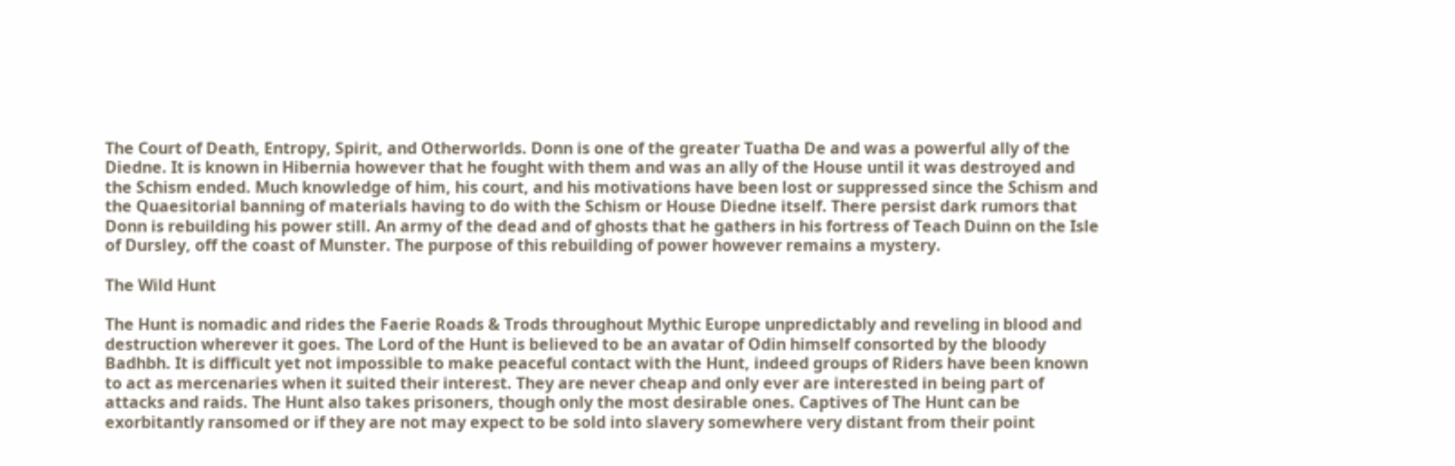The Court of Death, Entropy, Spirit, and Otherworlds. Donn is one of the greater Tuatha De and was a powerful ally of the Diedne. It is known in Hibernia however that he fought with them and was an ally of the House until it was destroyed and the Schism ended. Much knowledge of him, his court, and his motivations have been lost or suppressed since the Schism and the Quaesitorial banning of materials having to do with the Schism or House Diedne itself. There persist dark rumors that Donn is rebuilding his power still. An army of the dead and of ghosts that he gathers in his fortress of Teach Duinn on the Isle of Dursley, off the coast of Munster. The purpose of this rebuilding of power however remains a mystery.

The Wild Hunt

The Hunt is nomadic and rides the Faerie Roads & Trods throughout Mythic Europe unpredictably and reveling in blood and destruction wherever it goes. The Lord of the Hunt is believed to be an avatar of Odin himself consorted by the bloody Badhbh. It is difficult yet not impossible to make peaceful contact with the Hunt, indeed groups of Riders have been known to act as mercenaries when it suited their interest. They are never cheap and only ever are interested in being part of attacks and raids. The Hunt also takes prisoners, though only the most desirable ones. Captives of The Hunt can be exorbitantly ransomed or if they are not may expect to be sold into slavery somewhere very distant from their point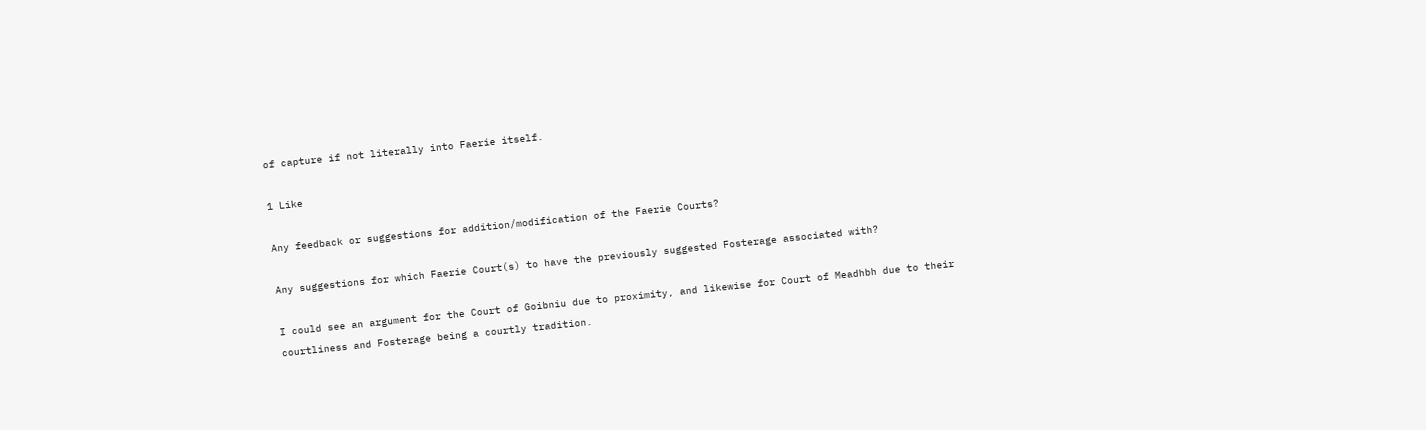of capture if not literally into Faerie itself.

1 Like

Any feedback or suggestions for addition/modification of the Faerie Courts?

Any suggestions for which Faerie Court(s) to have the previously suggested Fosterage associated with?

I could see an argument for the Court of Goibniu due to proximity, and likewise for Court of Meadhbh due to their courtliness and Fosterage being a courtly tradition.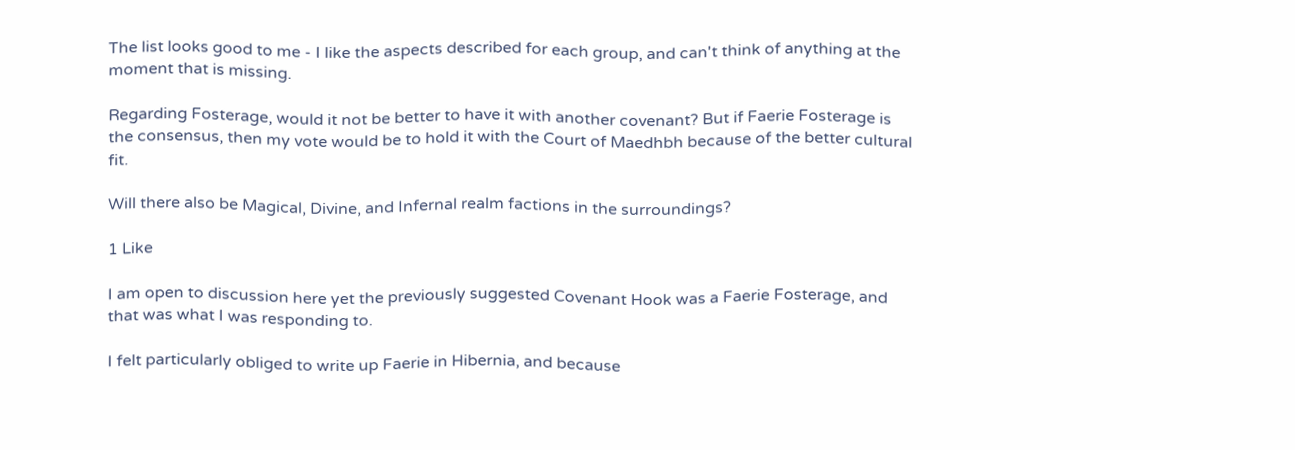The list looks good to me - I like the aspects described for each group, and can't think of anything at the moment that is missing.

Regarding Fosterage, would it not be better to have it with another covenant? But if Faerie Fosterage is the consensus, then my vote would be to hold it with the Court of Maedhbh because of the better cultural fit.

Will there also be Magical, Divine, and Infernal realm factions in the surroundings?

1 Like

I am open to discussion here yet the previously suggested Covenant Hook was a Faerie Fosterage, and that was what I was responding to.

I felt particularly obliged to write up Faerie in Hibernia, and because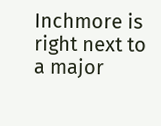Inchmore is right next to a major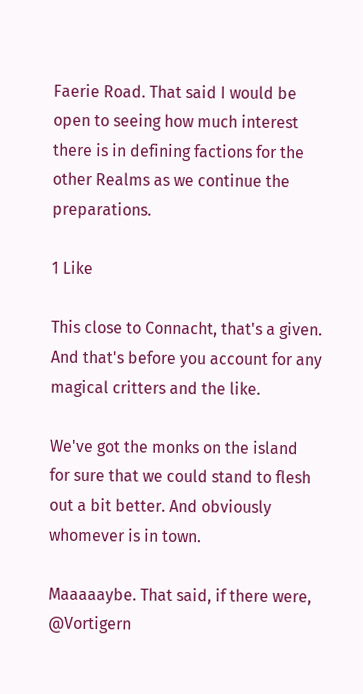Faerie Road. That said I would be open to seeing how much interest there is in defining factions for the other Realms as we continue the preparations.

1 Like

This close to Connacht, that's a given. And that's before you account for any magical critters and the like.

We've got the monks on the island for sure that we could stand to flesh out a bit better. And obviously whomever is in town.

Maaaaaybe. That said, if there were, @Vortigern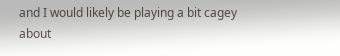and I would likely be playing a bit cagey about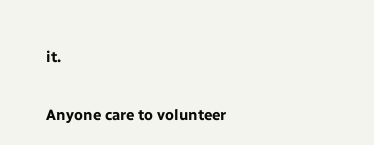it.

Anyone care to volunteer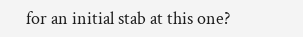for an initial stab at this one?